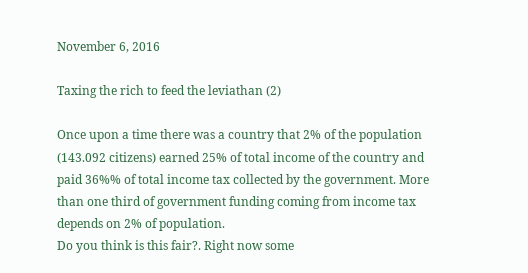November 6, 2016

Taxing the rich to feed the leviathan (2)

Once upon a time there was a country that 2% of the population  (143.092 citizens) earned 25% of total income of the country and paid 36%% of total income tax collected by the government. More than one third of government funding coming from income tax depends on 2% of population.
Do you think is this fair?. Right now some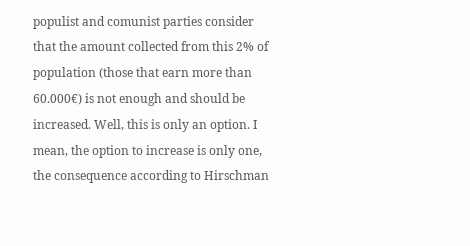populist and comunist parties consider that the amount collected from this 2% of population (those that earn more than 60.000€) is not enough and should be increased. Well, this is only an option. I mean, the option to increase is only one, the consequence according to Hirschman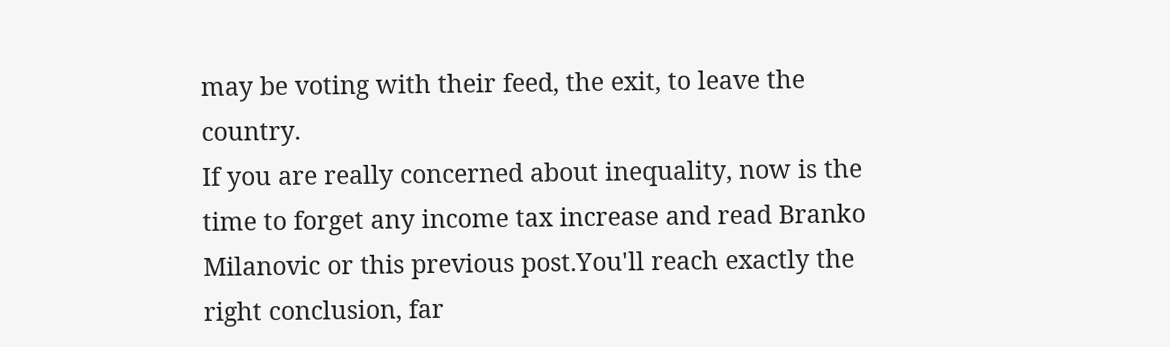may be voting with their feed, the exit, to leave the country.
If you are really concerned about inequality, now is the time to forget any income tax increase and read Branko Milanovic or this previous post.You'll reach exactly the right conclusion, far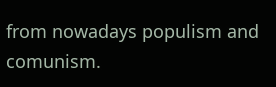from nowadays populism and comunism.